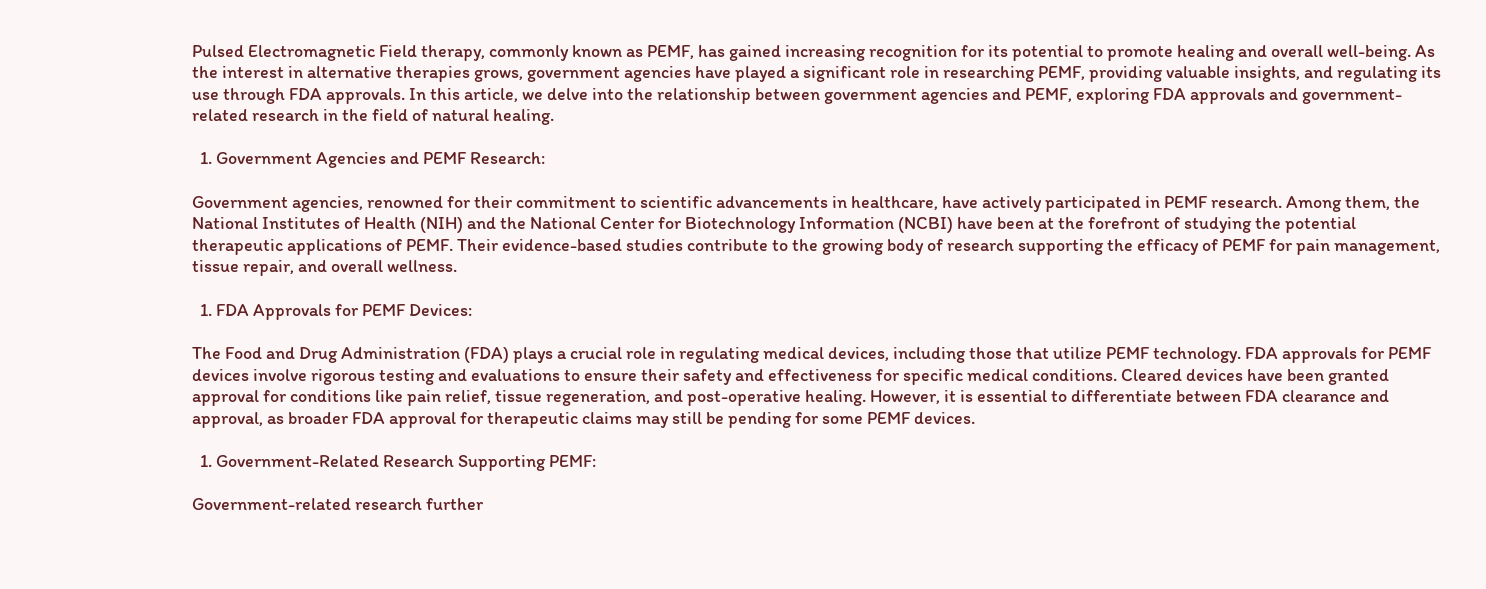Pulsed Electromagnetic Field therapy, commonly known as PEMF, has gained increasing recognition for its potential to promote healing and overall well-being. As the interest in alternative therapies grows, government agencies have played a significant role in researching PEMF, providing valuable insights, and regulating its use through FDA approvals. In this article, we delve into the relationship between government agencies and PEMF, exploring FDA approvals and government-related research in the field of natural healing.

  1. Government Agencies and PEMF Research:

Government agencies, renowned for their commitment to scientific advancements in healthcare, have actively participated in PEMF research. Among them, the National Institutes of Health (NIH) and the National Center for Biotechnology Information (NCBI) have been at the forefront of studying the potential therapeutic applications of PEMF. Their evidence-based studies contribute to the growing body of research supporting the efficacy of PEMF for pain management, tissue repair, and overall wellness.

  1. FDA Approvals for PEMF Devices:

The Food and Drug Administration (FDA) plays a crucial role in regulating medical devices, including those that utilize PEMF technology. FDA approvals for PEMF devices involve rigorous testing and evaluations to ensure their safety and effectiveness for specific medical conditions. Cleared devices have been granted approval for conditions like pain relief, tissue regeneration, and post-operative healing. However, it is essential to differentiate between FDA clearance and approval, as broader FDA approval for therapeutic claims may still be pending for some PEMF devices.

  1. Government-Related Research Supporting PEMF:

Government-related research further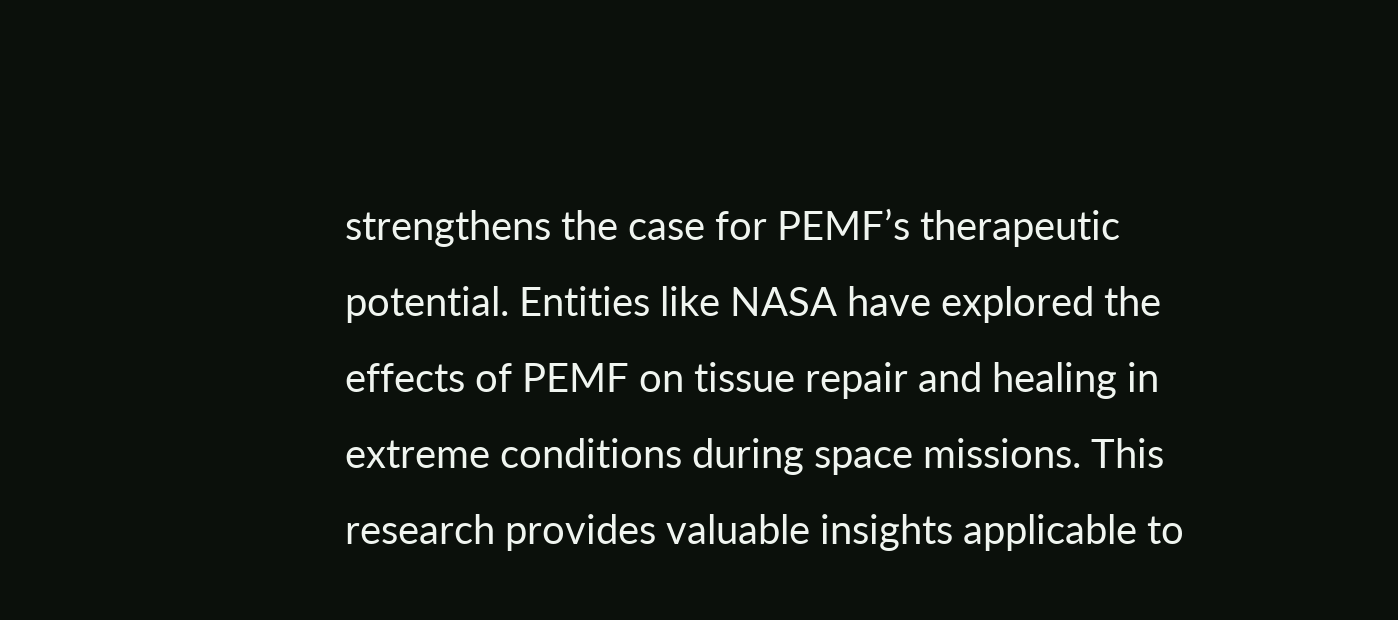strengthens the case for PEMF’s therapeutic potential. Entities like NASA have explored the effects of PEMF on tissue repair and healing in extreme conditions during space missions. This research provides valuable insights applicable to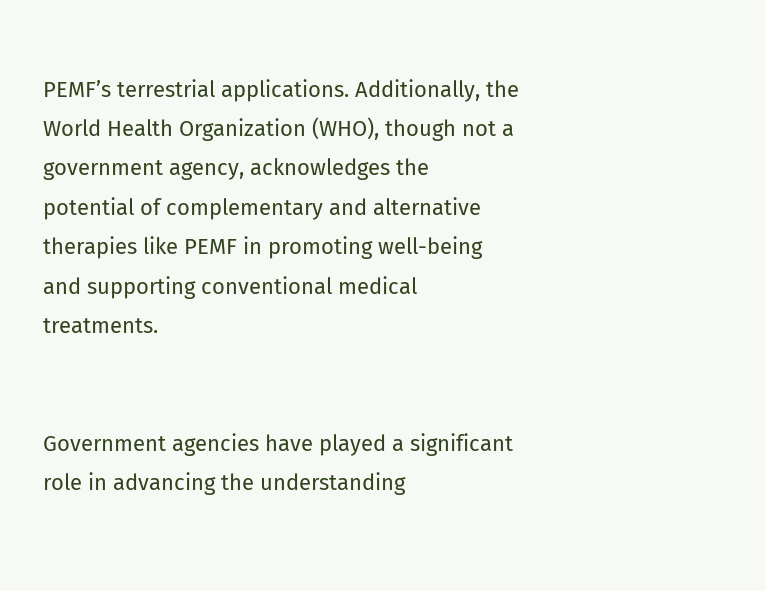PEMF’s terrestrial applications. Additionally, the World Health Organization (WHO), though not a government agency, acknowledges the potential of complementary and alternative therapies like PEMF in promoting well-being and supporting conventional medical treatments.


Government agencies have played a significant role in advancing the understanding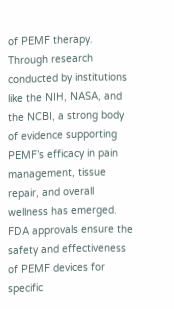of PEMF therapy. Through research conducted by institutions like the NIH, NASA, and the NCBI, a strong body of evidence supporting PEMF’s efficacy in pain management, tissue repair, and overall wellness has emerged. FDA approvals ensure the safety and effectiveness of PEMF devices for specific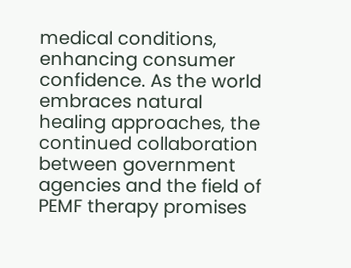medical conditions, enhancing consumer confidence. As the world embraces natural healing approaches, the continued collaboration between government agencies and the field of PEMF therapy promises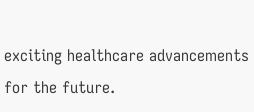exciting healthcare advancements for the future.